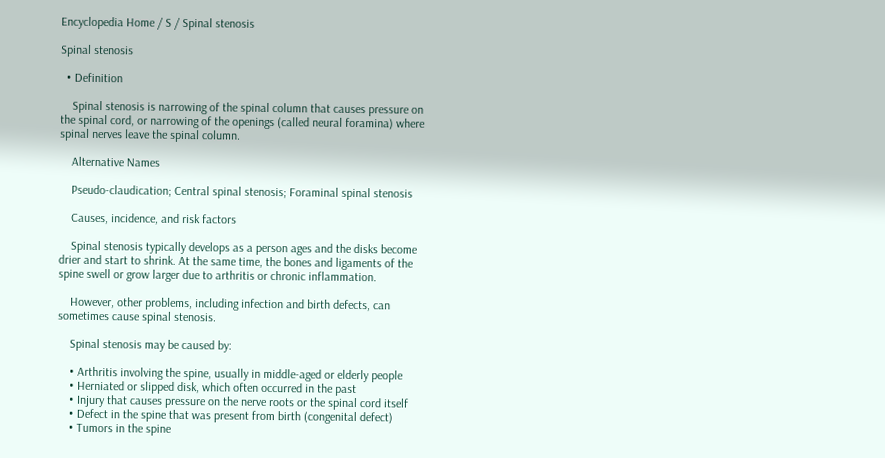Encyclopedia Home / S / Spinal stenosis

Spinal stenosis

  • Definition

    Spinal stenosis is narrowing of the spinal column that causes pressure on the spinal cord, or narrowing of the openings (called neural foramina) where spinal nerves leave the spinal column.

    Alternative Names

    Pseudo-claudication; Central spinal stenosis; Foraminal spinal stenosis

    Causes, incidence, and risk factors

    Spinal stenosis typically develops as a person ages and the disks become drier and start to shrink. At the same time, the bones and ligaments of the spine swell or grow larger due to arthritis or chronic inflammation.

    However, other problems, including infection and birth defects, can sometimes cause spinal stenosis.

    Spinal stenosis may be caused by:

    • Arthritis involving the spine, usually in middle-aged or elderly people
    • Herniated or slipped disk, which often occurred in the past
    • Injury that causes pressure on the nerve roots or the spinal cord itself
    • Defect in the spine that was present from birth (congenital defect)
    • Tumors in the spine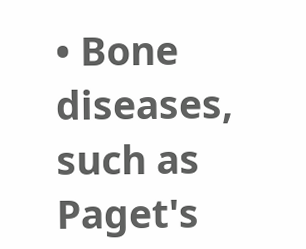• Bone diseases, such as Paget's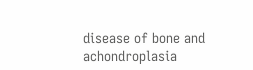disease of bone and achondroplasia